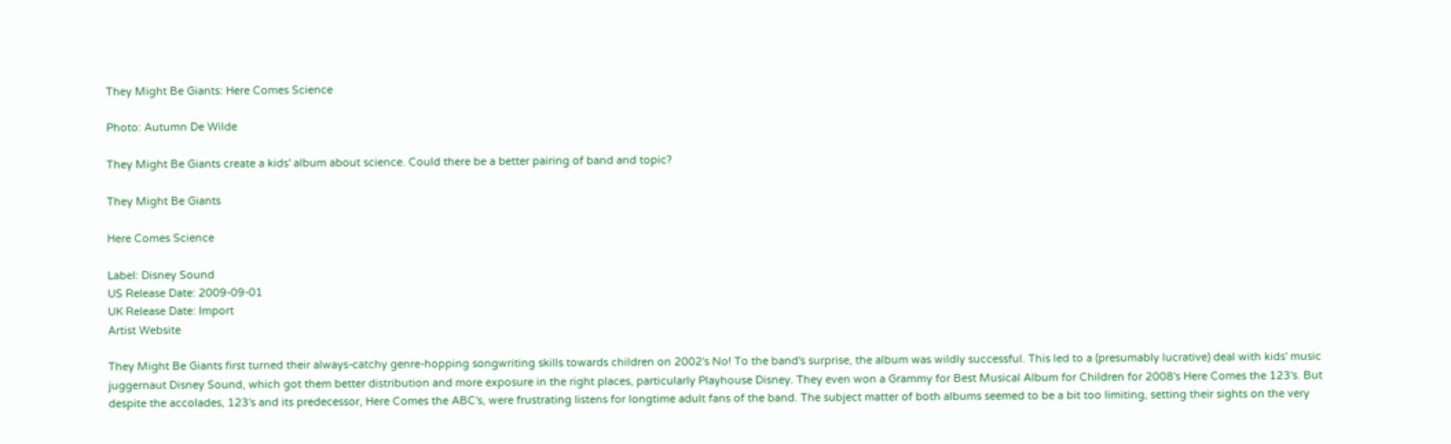They Might Be Giants: Here Comes Science

Photo: Autumn De Wilde

They Might Be Giants create a kids' album about science. Could there be a better pairing of band and topic?

They Might Be Giants

Here Comes Science

Label: Disney Sound
US Release Date: 2009-09-01
UK Release Date: Import
Artist Website

They Might Be Giants first turned their always-catchy genre-hopping songwriting skills towards children on 2002's No! To the band's surprise, the album was wildly successful. This led to a (presumably lucrative) deal with kids' music juggernaut Disney Sound, which got them better distribution and more exposure in the right places, particularly Playhouse Disney. They even won a Grammy for Best Musical Album for Children for 2008's Here Comes the 123's. But despite the accolades, 123's and its predecessor, Here Comes the ABC's, were frustrating listens for longtime adult fans of the band. The subject matter of both albums seemed to be a bit too limiting, setting their sights on the very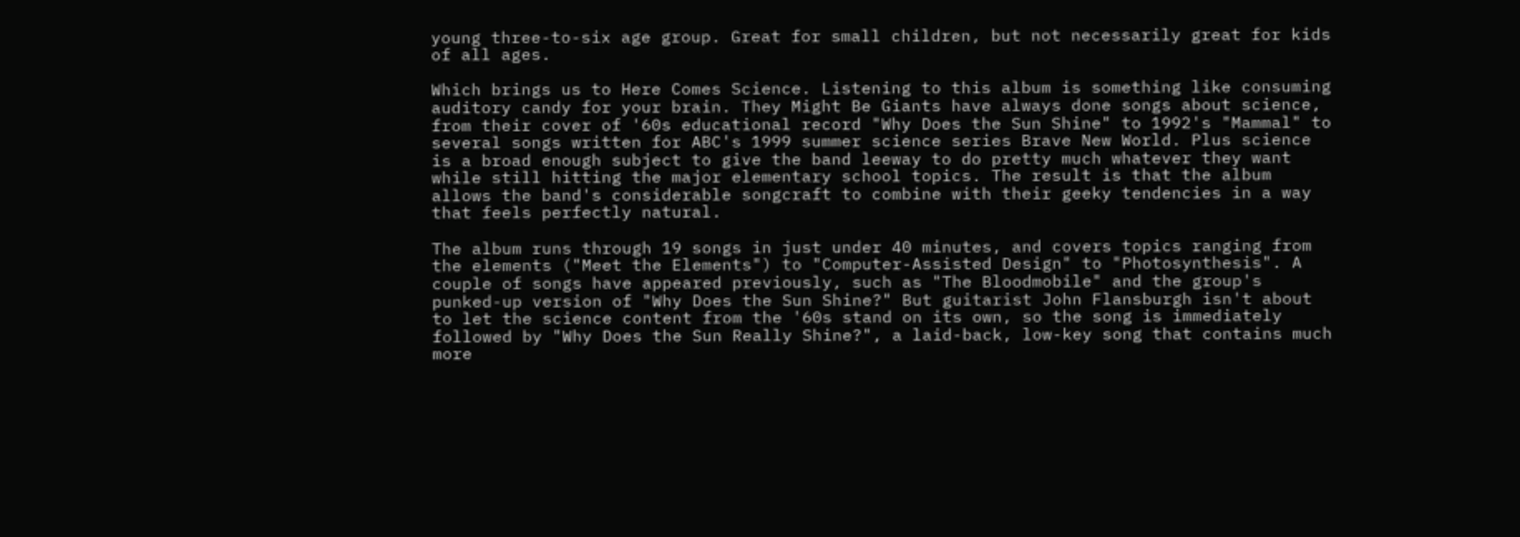young three-to-six age group. Great for small children, but not necessarily great for kids of all ages.

Which brings us to Here Comes Science. Listening to this album is something like consuming auditory candy for your brain. They Might Be Giants have always done songs about science, from their cover of '60s educational record "Why Does the Sun Shine" to 1992's "Mammal" to several songs written for ABC's 1999 summer science series Brave New World. Plus science is a broad enough subject to give the band leeway to do pretty much whatever they want while still hitting the major elementary school topics. The result is that the album allows the band's considerable songcraft to combine with their geeky tendencies in a way that feels perfectly natural.

The album runs through 19 songs in just under 40 minutes, and covers topics ranging from the elements ("Meet the Elements") to "Computer-Assisted Design" to "Photosynthesis". A couple of songs have appeared previously, such as "The Bloodmobile" and the group's punked-up version of "Why Does the Sun Shine?" But guitarist John Flansburgh isn't about to let the science content from the '60s stand on its own, so the song is immediately followed by "Why Does the Sun Really Shine?", a laid-back, low-key song that contains much more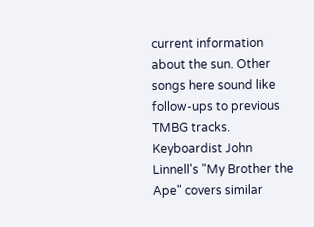current information about the sun. Other songs here sound like follow-ups to previous TMBG tracks. Keyboardist John Linnell's "My Brother the Ape" covers similar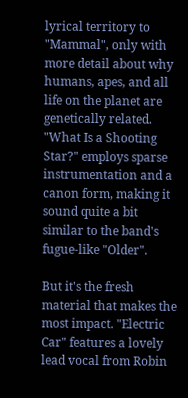lyrical territory to "Mammal", only with more detail about why humans, apes, and all life on the planet are genetically related. "What Is a Shooting Star?" employs sparse instrumentation and a canon form, making it sound quite a bit similar to the band's fugue-like "Older".

But it's the fresh material that makes the most impact. "Electric Car" features a lovely lead vocal from Robin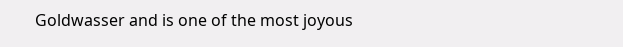Goldwasser and is one of the most joyous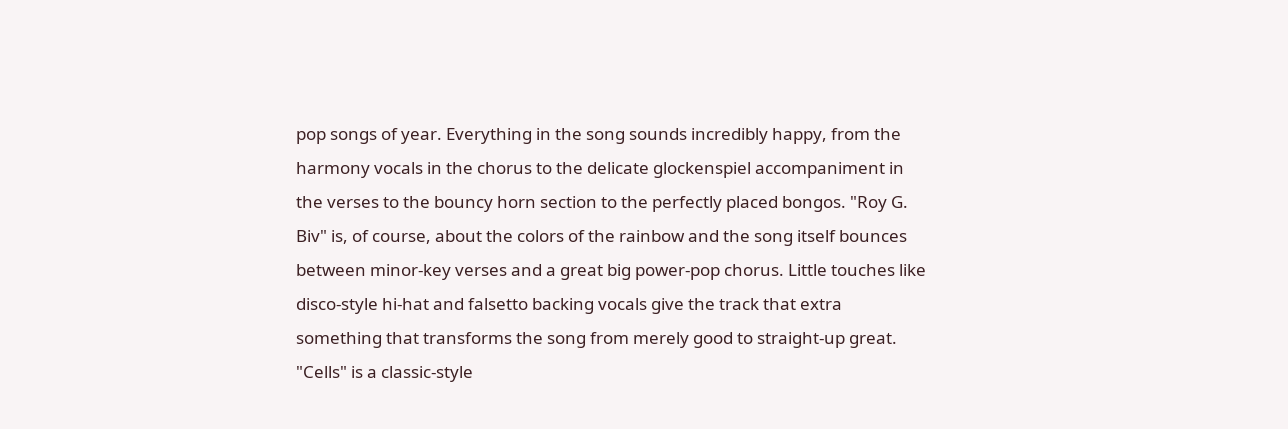pop songs of year. Everything in the song sounds incredibly happy, from the harmony vocals in the chorus to the delicate glockenspiel accompaniment in the verses to the bouncy horn section to the perfectly placed bongos. "Roy G. Biv" is, of course, about the colors of the rainbow and the song itself bounces between minor-key verses and a great big power-pop chorus. Little touches like disco-style hi-hat and falsetto backing vocals give the track that extra something that transforms the song from merely good to straight-up great. "Cells" is a classic-style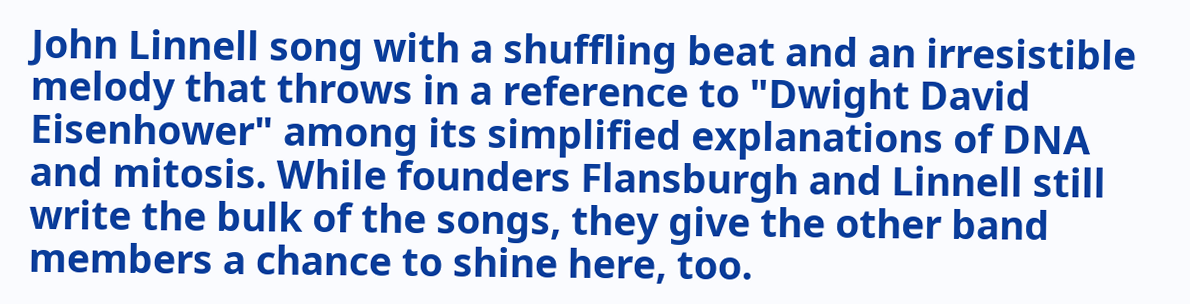John Linnell song with a shuffling beat and an irresistible melody that throws in a reference to "Dwight David Eisenhower" among its simplified explanations of DNA and mitosis. While founders Flansburgh and Linnell still write the bulk of the songs, they give the other band members a chance to shine here, too.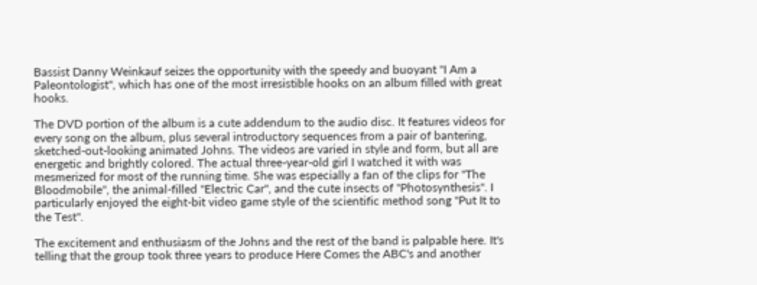Bassist Danny Weinkauf seizes the opportunity with the speedy and buoyant "I Am a Paleontologist", which has one of the most irresistible hooks on an album filled with great hooks.

The DVD portion of the album is a cute addendum to the audio disc. It features videos for every song on the album, plus several introductory sequences from a pair of bantering, sketched-out-looking animated Johns. The videos are varied in style and form, but all are energetic and brightly colored. The actual three-year-old girl I watched it with was mesmerized for most of the running time. She was especially a fan of the clips for "The Bloodmobile", the animal-filled "Electric Car", and the cute insects of "Photosynthesis". I particularly enjoyed the eight-bit video game style of the scientific method song "Put It to the Test".

The excitement and enthusiasm of the Johns and the rest of the band is palpable here. It's telling that the group took three years to produce Here Comes the ABC's and another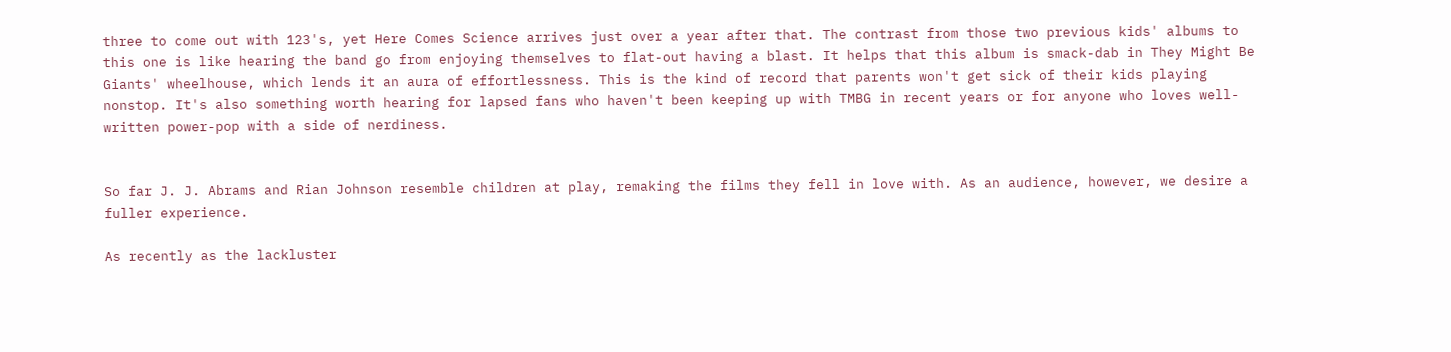three to come out with 123's, yet Here Comes Science arrives just over a year after that. The contrast from those two previous kids' albums to this one is like hearing the band go from enjoying themselves to flat-out having a blast. It helps that this album is smack-dab in They Might Be Giants' wheelhouse, which lends it an aura of effortlessness. This is the kind of record that parents won't get sick of their kids playing nonstop. It's also something worth hearing for lapsed fans who haven't been keeping up with TMBG in recent years or for anyone who loves well-written power-pop with a side of nerdiness.


So far J. J. Abrams and Rian Johnson resemble children at play, remaking the films they fell in love with. As an audience, however, we desire a fuller experience.

As recently as the lackluster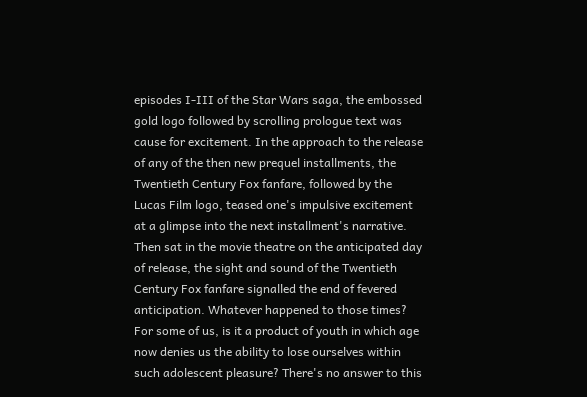episodes I-III of the Star Wars saga, the embossed gold logo followed by scrolling prologue text was cause for excitement. In the approach to the release of any of the then new prequel installments, the Twentieth Century Fox fanfare, followed by the Lucas Film logo, teased one's impulsive excitement at a glimpse into the next installment's narrative. Then sat in the movie theatre on the anticipated day of release, the sight and sound of the Twentieth Century Fox fanfare signalled the end of fevered anticipation. Whatever happened to those times? For some of us, is it a product of youth in which age now denies us the ability to lose ourselves within such adolescent pleasure? There's no answer to this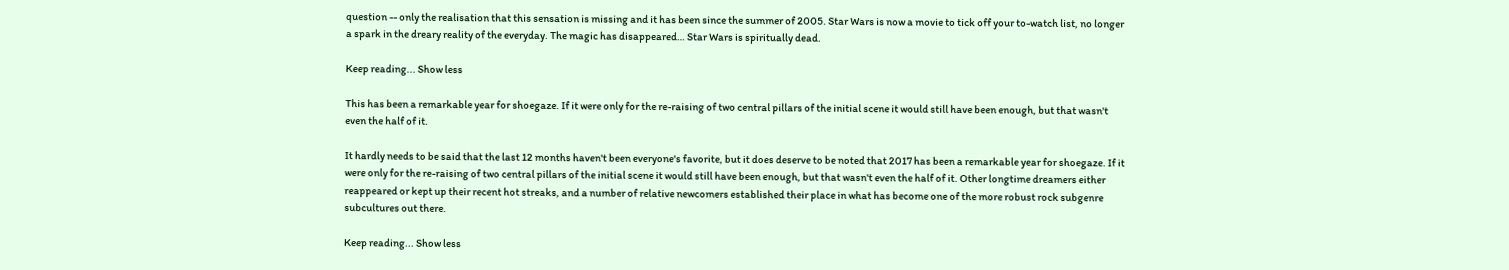question -- only the realisation that this sensation is missing and it has been since the summer of 2005. Star Wars is now a movie to tick off your to-watch list, no longer a spark in the dreary reality of the everyday. The magic has disappeared… Star Wars is spiritually dead.

Keep reading... Show less

This has been a remarkable year for shoegaze. If it were only for the re-raising of two central pillars of the initial scene it would still have been enough, but that wasn't even the half of it.

It hardly needs to be said that the last 12 months haven't been everyone's favorite, but it does deserve to be noted that 2017 has been a remarkable year for shoegaze. If it were only for the re-raising of two central pillars of the initial scene it would still have been enough, but that wasn't even the half of it. Other longtime dreamers either reappeared or kept up their recent hot streaks, and a number of relative newcomers established their place in what has become one of the more robust rock subgenre subcultures out there.

Keep reading... Show less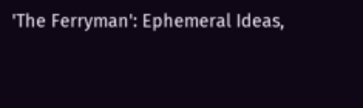'The Ferryman': Ephemeral Ideas,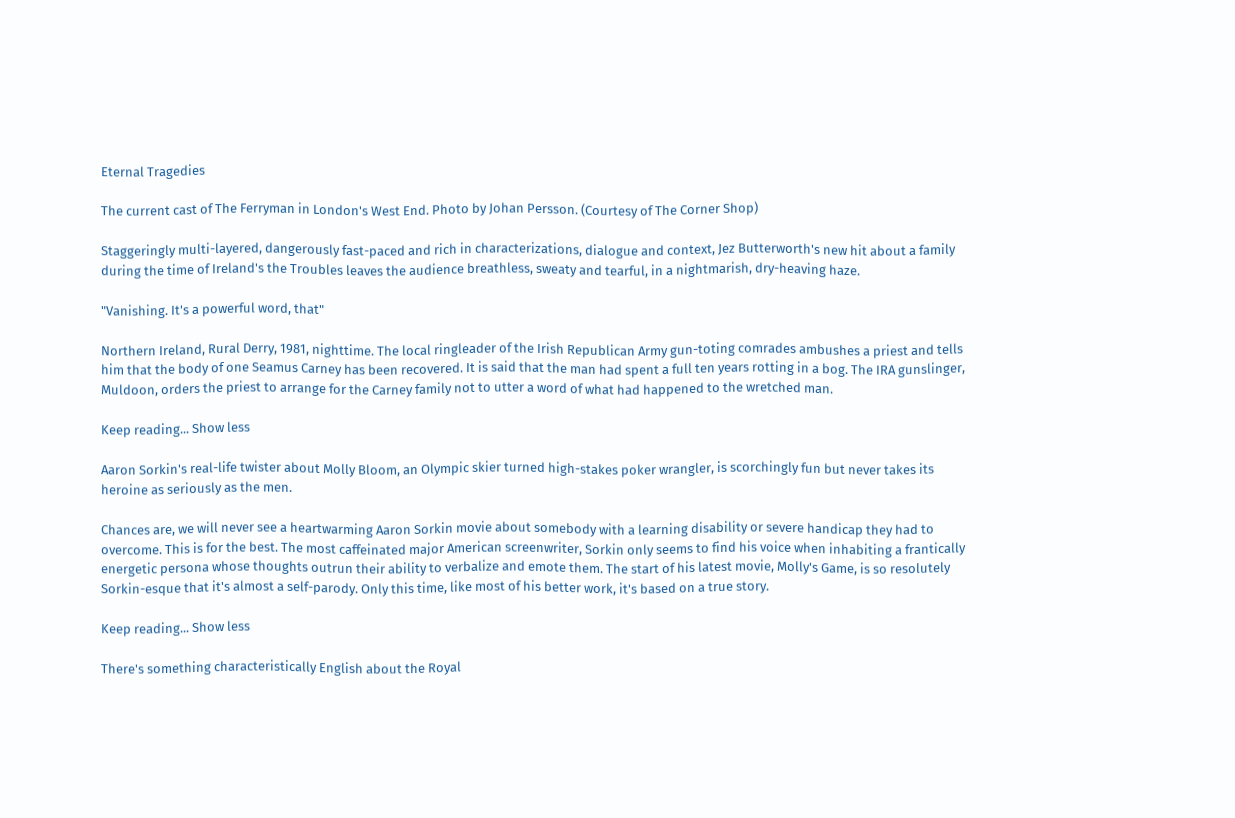Eternal Tragedies

The current cast of The Ferryman in London's West End. Photo by Johan Persson. (Courtesy of The Corner Shop)

Staggeringly multi-layered, dangerously fast-paced and rich in characterizations, dialogue and context, Jez Butterworth's new hit about a family during the time of Ireland's the Troubles leaves the audience breathless, sweaty and tearful, in a nightmarish, dry-heaving haze.

"Vanishing. It's a powerful word, that"

Northern Ireland, Rural Derry, 1981, nighttime. The local ringleader of the Irish Republican Army gun-toting comrades ambushes a priest and tells him that the body of one Seamus Carney has been recovered. It is said that the man had spent a full ten years rotting in a bog. The IRA gunslinger, Muldoon, orders the priest to arrange for the Carney family not to utter a word of what had happened to the wretched man.

Keep reading... Show less

Aaron Sorkin's real-life twister about Molly Bloom, an Olympic skier turned high-stakes poker wrangler, is scorchingly fun but never takes its heroine as seriously as the men.

Chances are, we will never see a heartwarming Aaron Sorkin movie about somebody with a learning disability or severe handicap they had to overcome. This is for the best. The most caffeinated major American screenwriter, Sorkin only seems to find his voice when inhabiting a frantically energetic persona whose thoughts outrun their ability to verbalize and emote them. The start of his latest movie, Molly's Game, is so resolutely Sorkin-esque that it's almost a self-parody. Only this time, like most of his better work, it's based on a true story.

Keep reading... Show less

There's something characteristically English about the Royal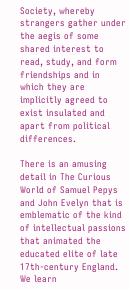Society, whereby strangers gather under the aegis of some shared interest to read, study, and form friendships and in which they are implicitly agreed to exist insulated and apart from political differences.

There is an amusing detail in The Curious World of Samuel Pepys and John Evelyn that is emblematic of the kind of intellectual passions that animated the educated elite of late 17th-century England. We learn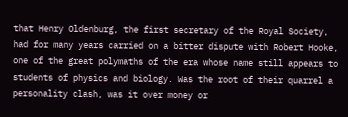that Henry Oldenburg, the first secretary of the Royal Society, had for many years carried on a bitter dispute with Robert Hooke, one of the great polymaths of the era whose name still appears to students of physics and biology. Was the root of their quarrel a personality clash, was it over money or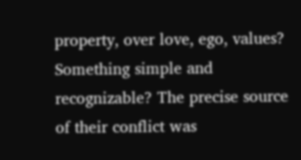property, over love, ego, values? Something simple and recognizable? The precise source of their conflict was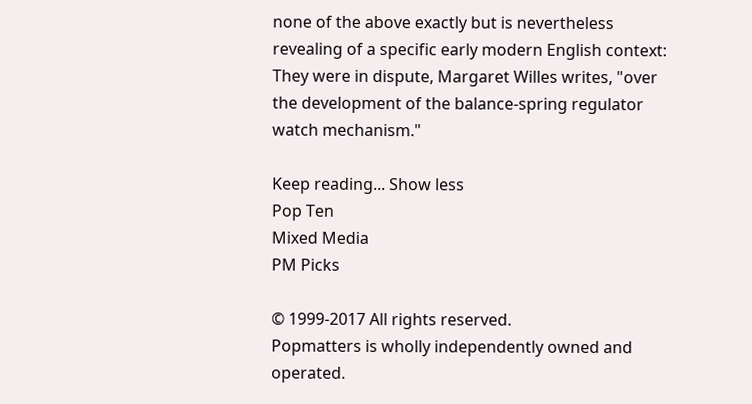none of the above exactly but is nevertheless revealing of a specific early modern English context: They were in dispute, Margaret Willes writes, "over the development of the balance-spring regulator watch mechanism."

Keep reading... Show less
Pop Ten
Mixed Media
PM Picks

© 1999-2017 All rights reserved.
Popmatters is wholly independently owned and operated.